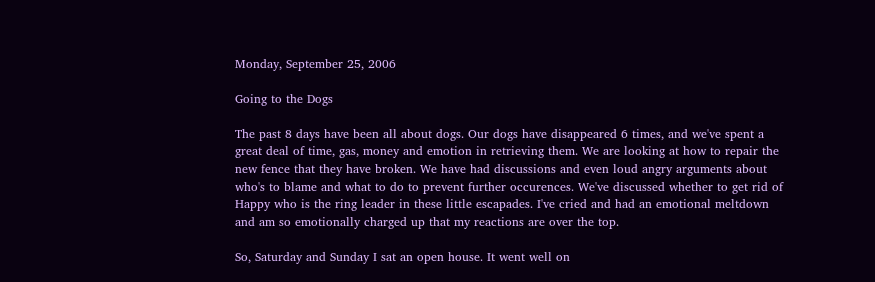Monday, September 25, 2006

Going to the Dogs

The past 8 days have been all about dogs. Our dogs have disappeared 6 times, and we've spent a great deal of time, gas, money and emotion in retrieving them. We are looking at how to repair the new fence that they have broken. We have had discussions and even loud angry arguments about who's to blame and what to do to prevent further occurences. We've discussed whether to get rid of Happy who is the ring leader in these little escapades. I've cried and had an emotional meltdown and am so emotionally charged up that my reactions are over the top.

So, Saturday and Sunday I sat an open house. It went well on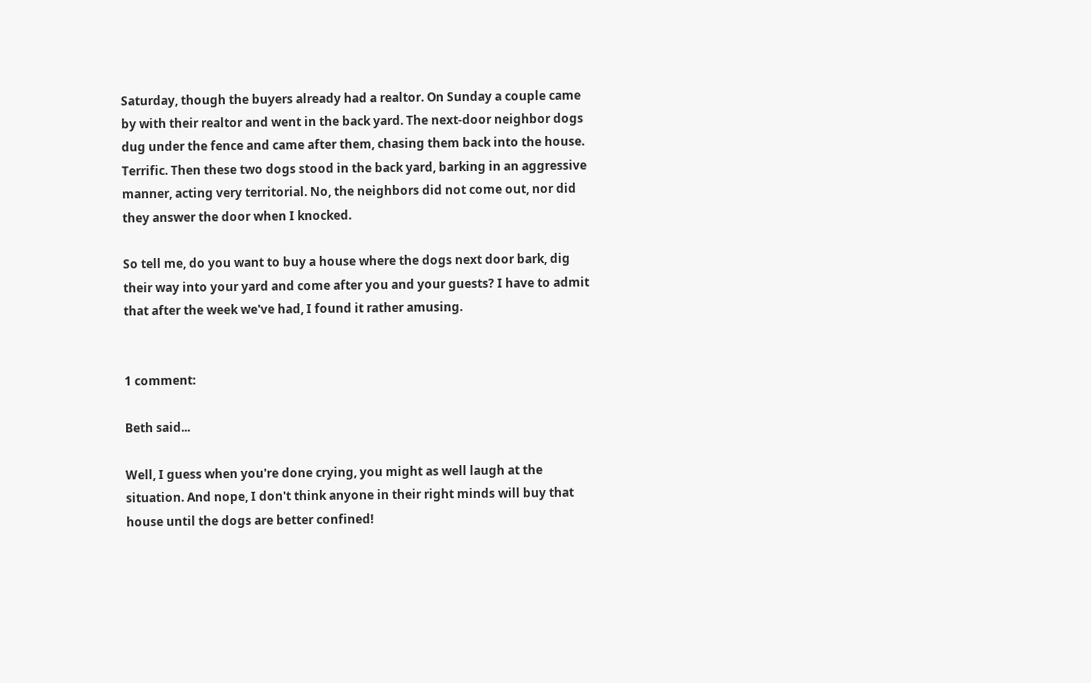Saturday, though the buyers already had a realtor. On Sunday a couple came by with their realtor and went in the back yard. The next-door neighbor dogs dug under the fence and came after them, chasing them back into the house. Terrific. Then these two dogs stood in the back yard, barking in an aggressive manner, acting very territorial. No, the neighbors did not come out, nor did they answer the door when I knocked.

So tell me, do you want to buy a house where the dogs next door bark, dig their way into your yard and come after you and your guests? I have to admit that after the week we've had, I found it rather amusing.


1 comment:

Beth said...

Well, I guess when you're done crying, you might as well laugh at the situation. And nope, I don't think anyone in their right minds will buy that house until the dogs are better confined!